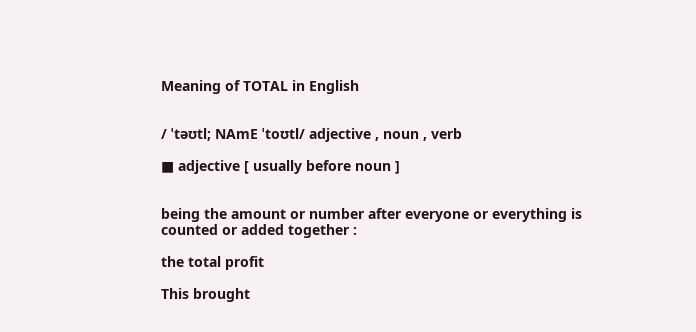Meaning of TOTAL in English


/ ˈtəʊtl; NAmE ˈtoʊtl/ adjective , noun , verb

■ adjective [ usually before noun ]


being the amount or number after everyone or everything is counted or added together :

the total profit

This brought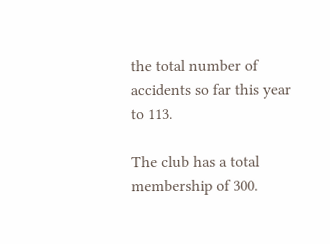the total number of accidents so far this year to 113.

The club has a total membership of 300.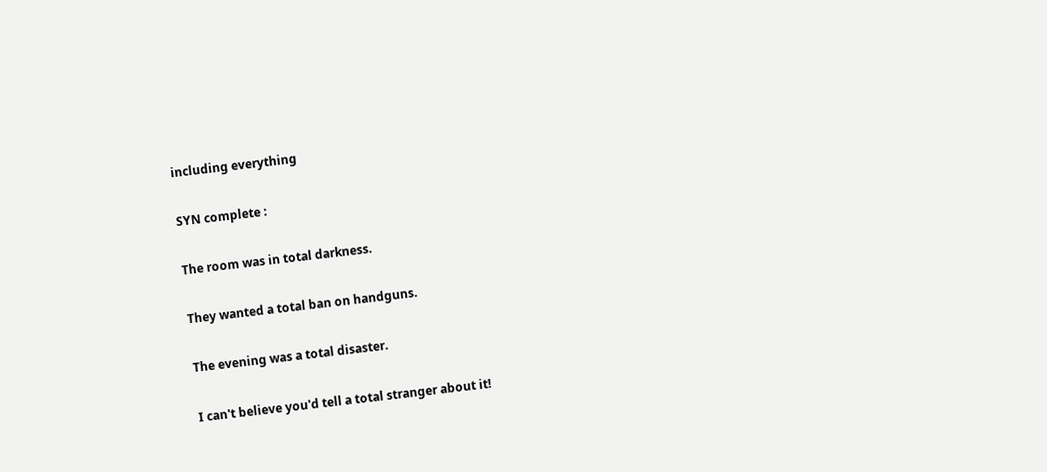including everything

SYN complete :

The room was in total darkness.

They wanted a total ban on handguns.

The evening was a total disaster.

I can't believe you'd tell a total stranger about it!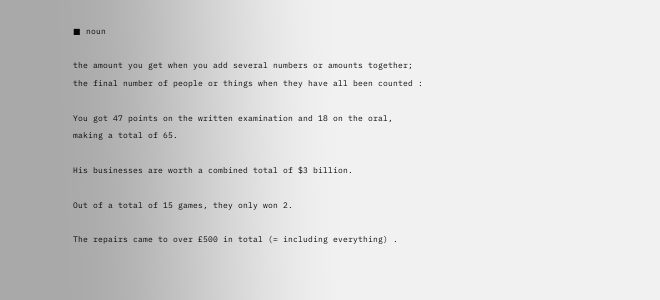■ noun

the amount you get when you add several numbers or amounts together; the final number of people or things when they have all been counted :

You got 47 points on the written examination and 18 on the oral, making a total of 65.

His businesses are worth a combined total of $3 billion.

Out of a total of 15 games, they only won 2.

The repairs came to over £500 in total (= including everything) .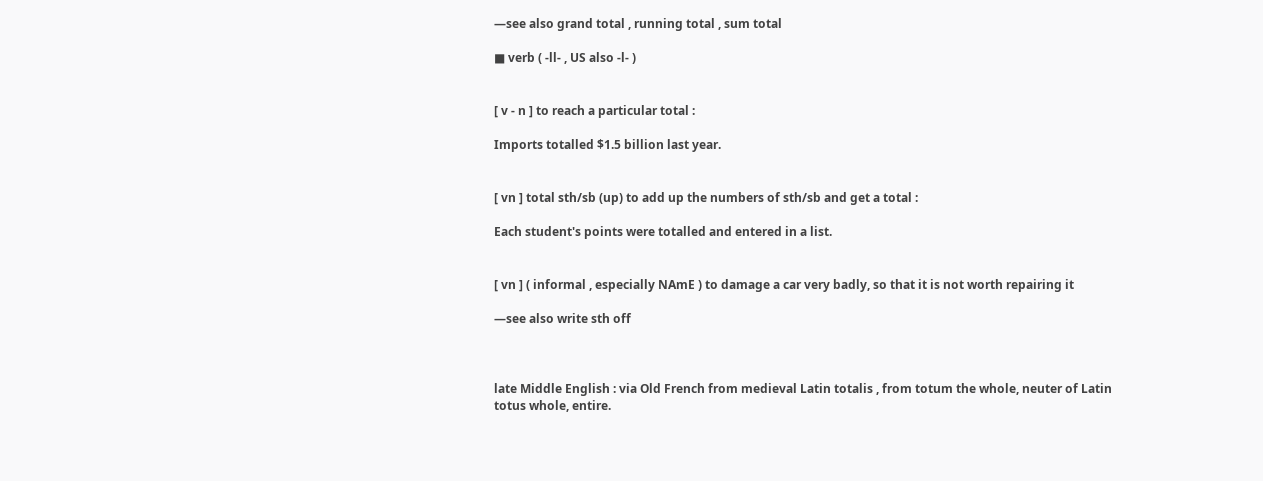—see also grand total , running total , sum total

■ verb ( -ll- , US also -l- )


[ v - n ] to reach a particular total :

Imports totalled $1.5 billion last year.


[ vn ] total sth/sb (up) to add up the numbers of sth/sb and get a total :

Each student's points were totalled and entered in a list.


[ vn ] ( informal , especially NAmE ) to damage a car very badly, so that it is not worth repairing it

—see also write sth off



late Middle English : via Old French from medieval Latin totalis , from totum the whole, neuter of Latin totus whole, entire.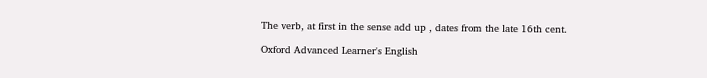The verb, at first in the sense add up , dates from the late 16th cent.

Oxford Advanced Learner's English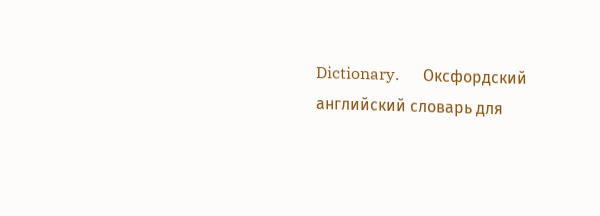Dictionary.      Оксфордский английский словарь для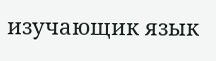изучающик язык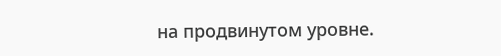на продвинутом уровне.